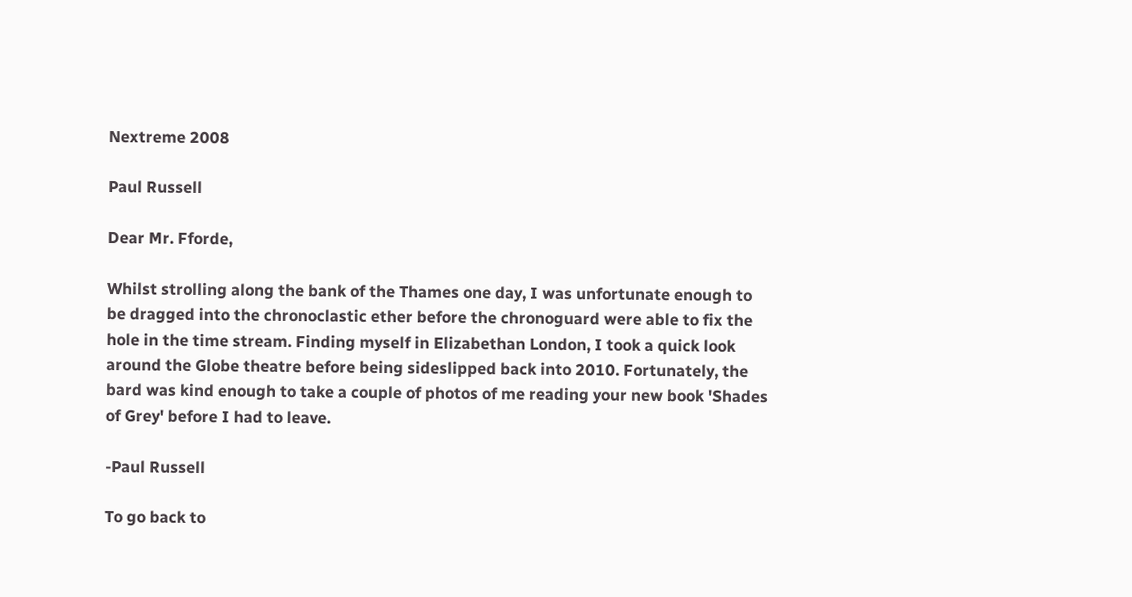Nextreme 2008

Paul Russell

Dear Mr. Fforde,

Whilst strolling along the bank of the Thames one day, I was unfortunate enough to be dragged into the chronoclastic ether before the chronoguard were able to fix the hole in the time stream. Finding myself in Elizabethan London, I took a quick look around the Globe theatre before being sideslipped back into 2010. Fortunately, the bard was kind enough to take a couple of photos of me reading your new book 'Shades of Grey' before I had to leave.

-Paul Russell

To go back to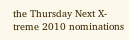the Thursday Next X-treme 2010 nominations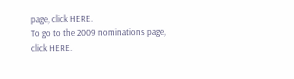page, click HERE.
To go to the 2009 nominations page, click HERE.